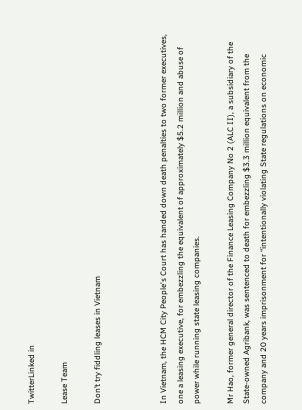TwitterLinked in

Lease Team

Don’t try fiddling leases in Vietnam



In Vietnam, the HCM City People's Court has handed down death penalties to two former executives, one a leasing executive, for embezzling the equivalent of approximately $5.2 million and abuse of power while running state leasing companies.

Mr Hao, former general director of the Finance Leasing Company No 2 (ALC II), a subsidiary of the State-owned Agribank, was sentenced to death for embezzling $3.3 million equivalent from the company and 20 years imprisonment for “intentionally violating State regulations on economic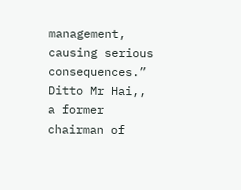management, causing serious consequences.” Ditto Mr Hai,, a former chairman of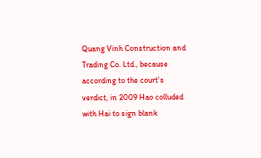Quang Vinh Construction and Trading Co. Ltd., because according to the court’s verdict, in 2009 Hao colluded with Hai to sign blank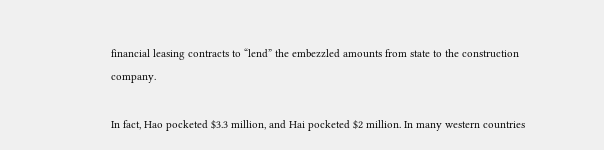financial leasing contracts to “lend” the embezzled amounts from state to the construction company.

In fact, Hao pocketed $3.3 million, and Hai pocketed $2 million. In many western countries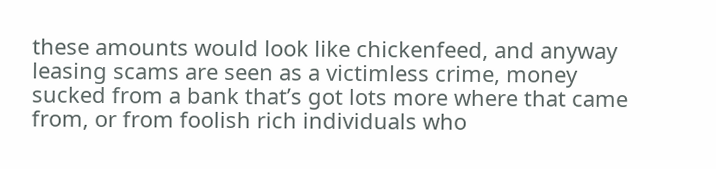these amounts would look like chickenfeed, and anyway leasing scams are seen as a victimless crime, money sucked from a bank that’s got lots more where that came from, or from foolish rich individuals who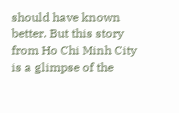should have known better. But this story from Ho Chi Minh City is a glimpse of the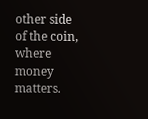other side of the coin, where money matters.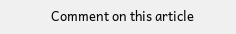Comment on this article